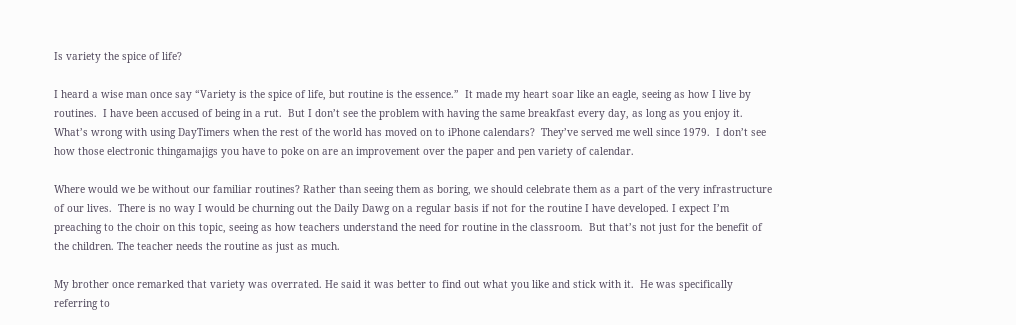Is variety the spice of life?

I heard a wise man once say “Variety is the spice of life, but routine is the essence.”  It made my heart soar like an eagle, seeing as how I live by routines.  I have been accused of being in a rut.  But I don’t see the problem with having the same breakfast every day, as long as you enjoy it.  What’s wrong with using DayTimers when the rest of the world has moved on to iPhone calendars?  They’ve served me well since 1979.  I don’t see how those electronic thingamajigs you have to poke on are an improvement over the paper and pen variety of calendar.

Where would we be without our familiar routines? Rather than seeing them as boring, we should celebrate them as a part of the very infrastructure of our lives.  There is no way I would be churning out the Daily Dawg on a regular basis if not for the routine I have developed. I expect I’m preaching to the choir on this topic, seeing as how teachers understand the need for routine in the classroom.  But that’s not just for the benefit of the children. The teacher needs the routine as just as much.

My brother once remarked that variety was overrated. He said it was better to find out what you like and stick with it.  He was specifically referring to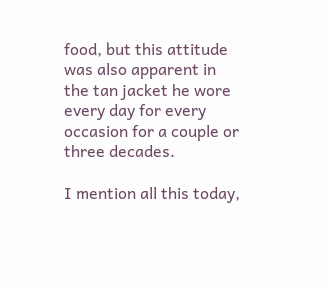food, but this attitude was also apparent in the tan jacket he wore every day for every occasion for a couple or three decades.

I mention all this today,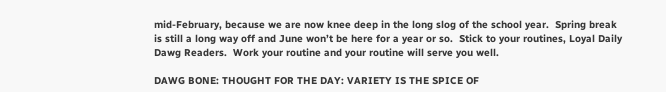mid-February, because we are now knee deep in the long slog of the school year.  Spring break is still a long way off and June won’t be here for a year or so.  Stick to your routines, Loyal Daily Dawg Readers.  Work your routine and your routine will serve you well.

DAWG BONE: THOUGHT FOR THE DAY: VARIETY IS THE SPICE OF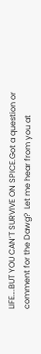LIFE….BUT YOU CAN’T SURVIVE ON SPICE.Got a question or comment for the Dawg?  Let me hear from you at